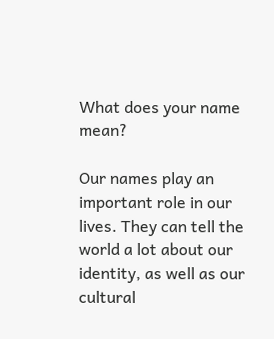What does your name mean?

Our names play an important role in our lives. They can tell the world a lot about our identity, as well as our cultural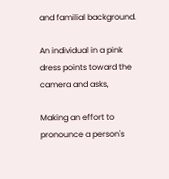and familial background.

An individual in a pink dress points toward the camera and asks,

Making an effort to pronounce a person's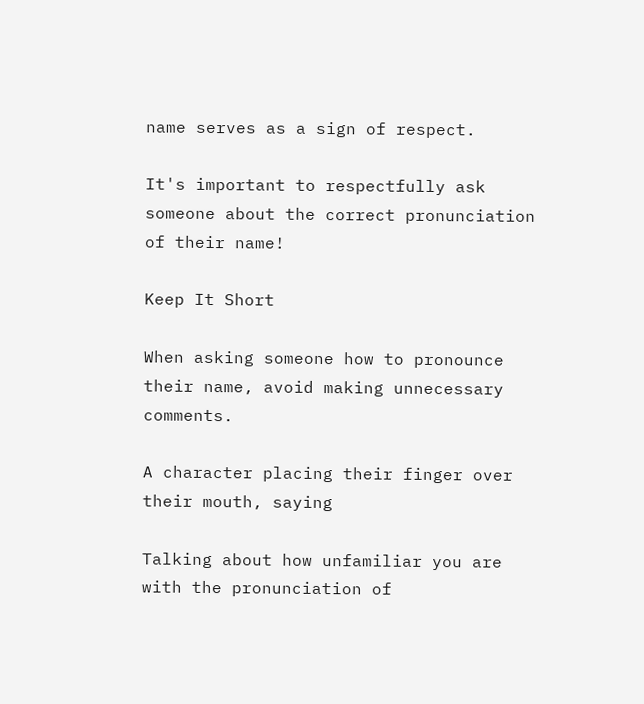name serves as a sign of respect.

It's important to respectfully ask someone about the correct pronunciation of their name!

Keep It Short

When asking someone how to pronounce their name, avoid making unnecessary comments.

A character placing their finger over their mouth, saying

Talking about how unfamiliar you are with the pronunciation of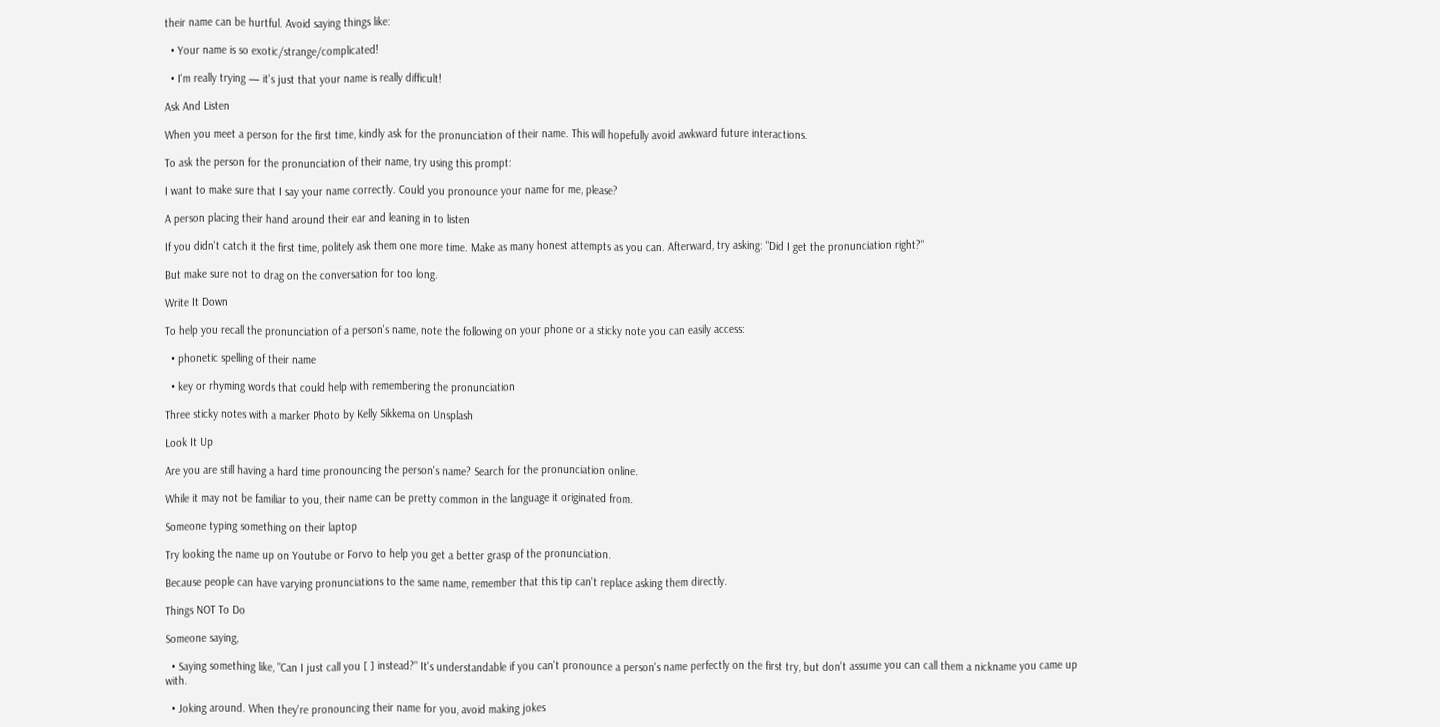their name can be hurtful. Avoid saying things like:

  • Your name is so exotic/strange/complicated!

  • I'm really trying — it's just that your name is really difficult!

Ask And Listen

When you meet a person for the first time, kindly ask for the pronunciation of their name. This will hopefully avoid awkward future interactions.

To ask the person for the pronunciation of their name, try using this prompt:

I want to make sure that I say your name correctly. Could you pronounce your name for me, please?

A person placing their hand around their ear and leaning in to listen

If you didn't catch it the first time, politely ask them one more time. Make as many honest attempts as you can. Afterward, try asking: "Did I get the pronunciation right?"

But make sure not to drag on the conversation for too long.

Write It Down

To help you recall the pronunciation of a person's name, note the following on your phone or a sticky note you can easily access:

  • phonetic spelling of their name

  • key or rhyming words that could help with remembering the pronunciation

Three sticky notes with a marker Photo by Kelly Sikkema on Unsplash

Look It Up

Are you are still having a hard time pronouncing the person's name? Search for the pronunciation online.

While it may not be familiar to you, their name can be pretty common in the language it originated from.

Someone typing something on their laptop

Try looking the name up on Youtube or Forvo to help you get a better grasp of the pronunciation.

Because people can have varying pronunciations to the same name, remember that this tip can't replace asking them directly.

Things NOT To Do

Someone saying,

  • Saying something like, "Can I just call you [ ] instead?" It's understandable if you can't pronounce a person's name perfectly on the first try, but don't assume you can call them a nickname you came up with.

  • Joking around. When they're pronouncing their name for you, avoid making jokes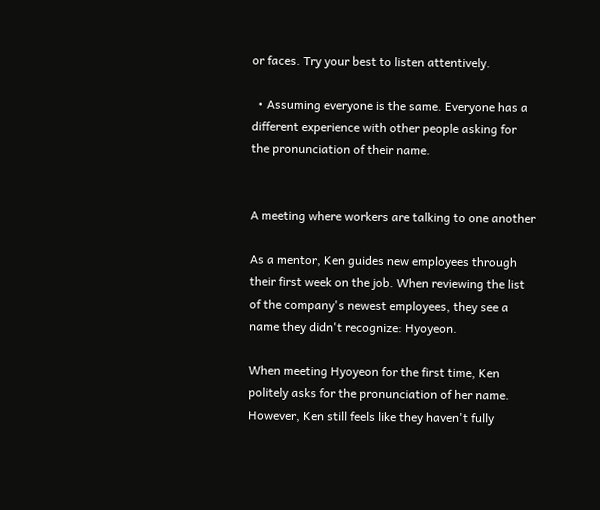or faces. Try your best to listen attentively.

  • Assuming everyone is the same. Everyone has a different experience with other people asking for the pronunciation of their name.


A meeting where workers are talking to one another

As a mentor, Ken guides new employees through their first week on the job. When reviewing the list of the company's newest employees, they see a name they didn't recognize: Hyoyeon.

When meeting Hyoyeon for the first time, Ken politely asks for the pronunciation of her name. However, Ken still feels like they haven't fully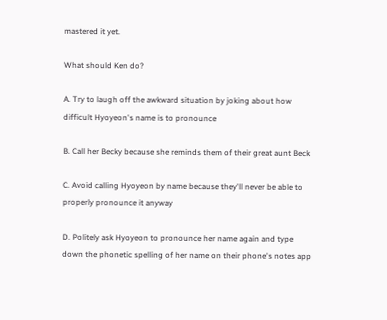mastered it yet.

What should Ken do?

A. Try to laugh off the awkward situation by joking about how difficult Hyoyeon's name is to pronounce

B. Call her Becky because she reminds them of their great aunt Beck

C. Avoid calling Hyoyeon by name because they'll never be able to properly pronounce it anyway

D. Politely ask Hyoyeon to pronounce her name again and type down the phonetic spelling of her name on their phone's notes app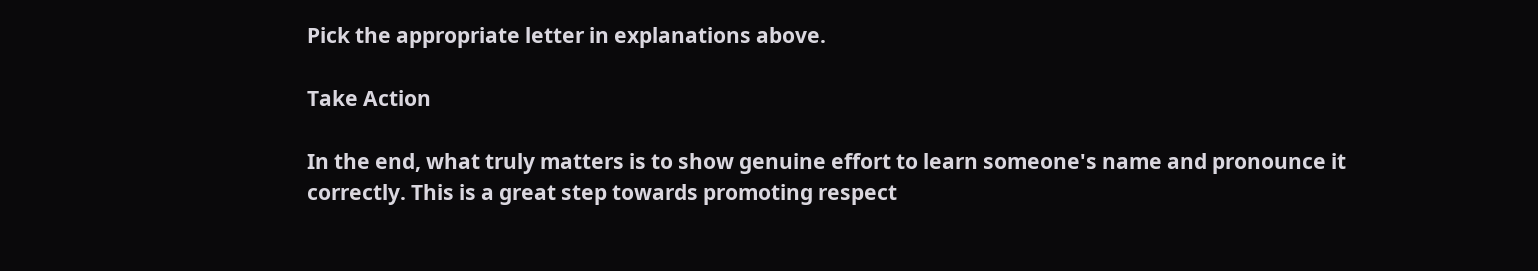Pick the appropriate letter in explanations above.

Take Action

In the end, what truly matters is to show genuine effort to learn someone's name and pronounce it correctly. This is a great step towards promoting respect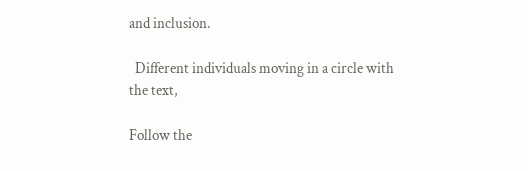and inclusion.

  Different individuals moving in a circle with the text,

Follow the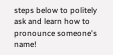steps below to politely ask and learn how to pronounce someone's name!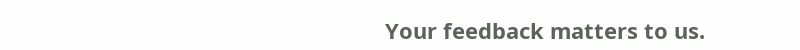Your feedback matters to us.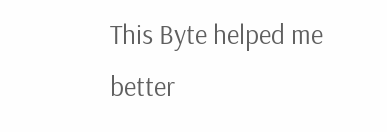This Byte helped me better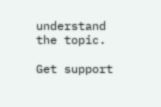understand the topic.

Get support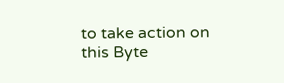to take action on this Byte